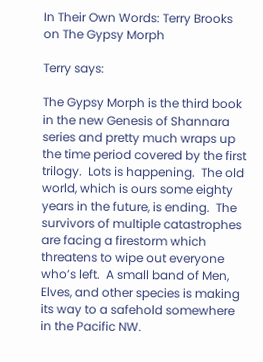In Their Own Words: Terry Brooks on The Gypsy Morph

Terry says:

The Gypsy Morph is the third book in the new Genesis of Shannara series and pretty much wraps up the time period covered by the first trilogy.  Lots is happening.  The old world, which is ours some eighty years in the future, is ending.  The survivors of multiple catastrophes are facing a firestorm which threatens to wipe out everyone who’s left.  A small band of Men, Elves, and other species is making its way to a safehold somewhere in the Pacific NW.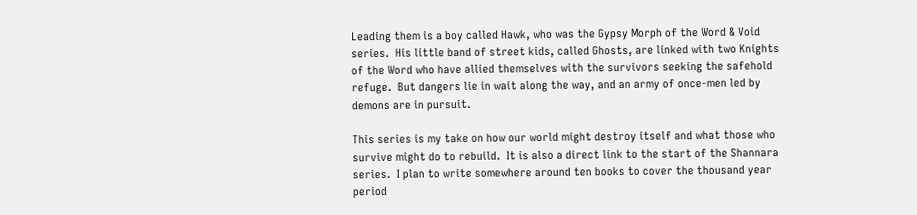Leading them is a boy called Hawk, who was the Gypsy Morph of the Word & Void series.  His little band of street kids, called Ghosts, are linked with two Knights of the Word who have allied themselves with the survivors seeking the safehold refuge.  But dangers lie in wait along the way, and an army of once-men led by demons are in pursuit.

This series is my take on how our world might destroy itself and what those who survive might do to rebuild.  It is also a direct link to the start of the Shannara series.  I plan to write somewhere around ten books to cover the thousand year period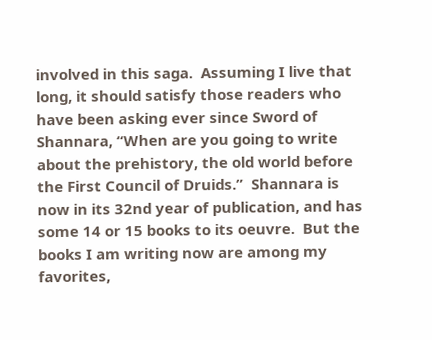involved in this saga.  Assuming I live that long, it should satisfy those readers who have been asking ever since Sword of Shannara, “When are you going to write about the prehistory, the old world before the First Council of Druids.”  Shannara is now in its 32nd year of publication, and has some 14 or 15 books to its oeuvre.  But the books I am writing now are among my favorites,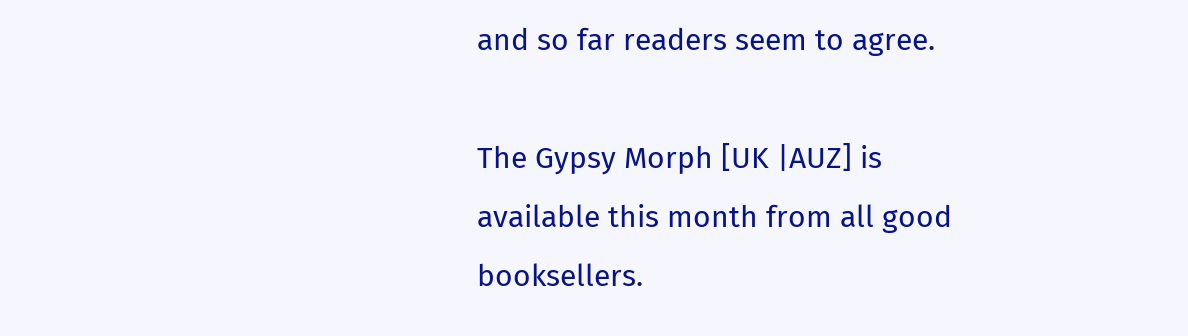and so far readers seem to agree.

The Gypsy Morph [UK |AUZ] is available this month from all good booksellers.